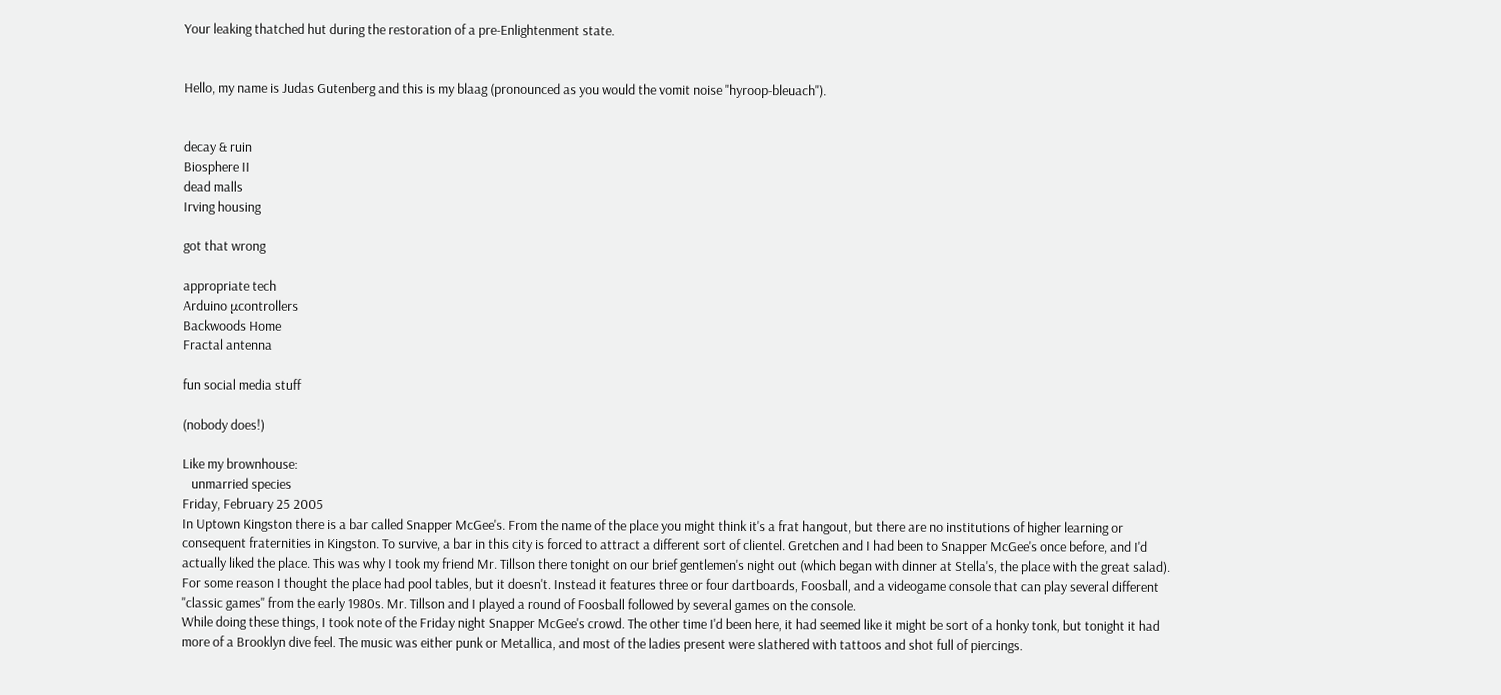Your leaking thatched hut during the restoration of a pre-Enlightenment state.


Hello, my name is Judas Gutenberg and this is my blaag (pronounced as you would the vomit noise "hyroop-bleuach").


decay & ruin
Biosphere II
dead malls
Irving housing

got that wrong

appropriate tech
Arduino μcontrollers
Backwoods Home
Fractal antenna

fun social media stuff

(nobody does!)

Like my brownhouse:
   unmarried species
Friday, February 25 2005
In Uptown Kingston there is a bar called Snapper McGee's. From the name of the place you might think it's a frat hangout, but there are no institutions of higher learning or consequent fraternities in Kingston. To survive, a bar in this city is forced to attract a different sort of clientel. Gretchen and I had been to Snapper McGee's once before, and I'd actually liked the place. This was why I took my friend Mr. Tillson there tonight on our brief gentlemen's night out (which began with dinner at Stella's, the place with the great salad). For some reason I thought the place had pool tables, but it doesn't. Instead it features three or four dartboards, Foosball, and a videogame console that can play several different "classic games" from the early 1980s. Mr. Tillson and I played a round of Foosball followed by several games on the console.
While doing these things, I took note of the Friday night Snapper McGee's crowd. The other time I'd been here, it had seemed like it might be sort of a honky tonk, but tonight it had more of a Brooklyn dive feel. The music was either punk or Metallica, and most of the ladies present were slathered with tattoos and shot full of piercings.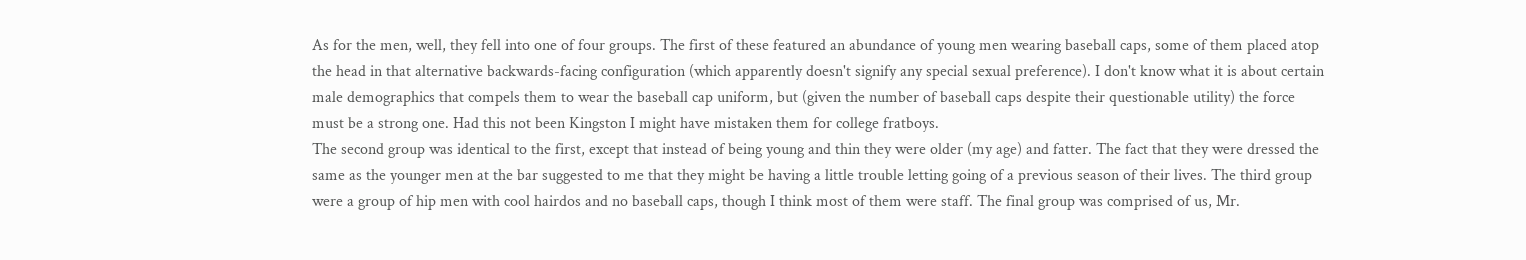As for the men, well, they fell into one of four groups. The first of these featured an abundance of young men wearing baseball caps, some of them placed atop the head in that alternative backwards-facing configuration (which apparently doesn't signify any special sexual preference). I don't know what it is about certain male demographics that compels them to wear the baseball cap uniform, but (given the number of baseball caps despite their questionable utility) the force must be a strong one. Had this not been Kingston I might have mistaken them for college fratboys.
The second group was identical to the first, except that instead of being young and thin they were older (my age) and fatter. The fact that they were dressed the same as the younger men at the bar suggested to me that they might be having a little trouble letting going of a previous season of their lives. The third group were a group of hip men with cool hairdos and no baseball caps, though I think most of them were staff. The final group was comprised of us, Mr.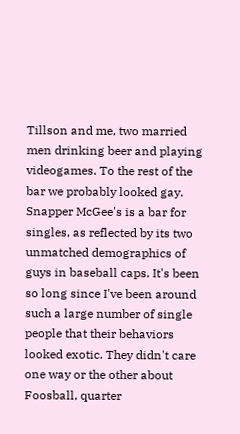Tillson and me, two married men drinking beer and playing videogames. To the rest of the bar we probably looked gay.
Snapper McGee's is a bar for singles, as reflected by its two unmatched demographics of guys in baseball caps. It's been so long since I've been around such a large number of single people that their behaviors looked exotic. They didn't care one way or the other about Foosball, quarter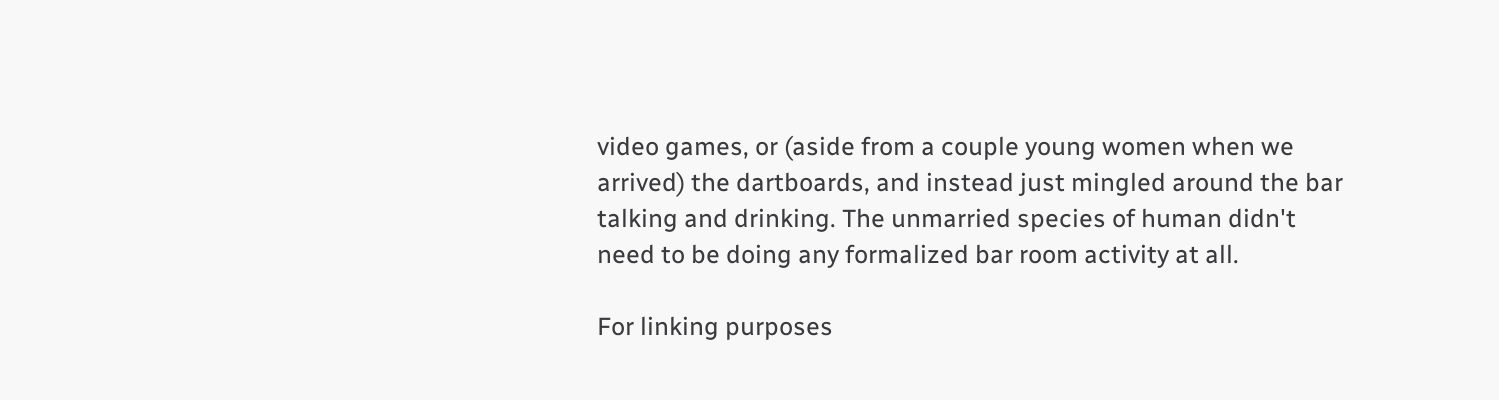video games, or (aside from a couple young women when we arrived) the dartboards, and instead just mingled around the bar talking and drinking. The unmarried species of human didn't need to be doing any formalized bar room activity at all.

For linking purposes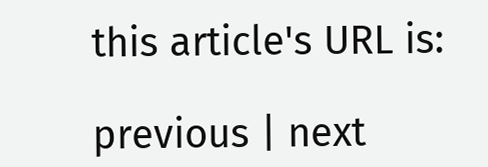this article's URL is:

previous | next